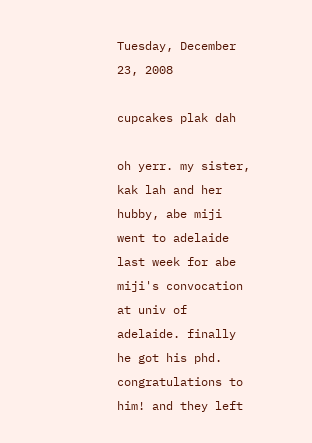Tuesday, December 23, 2008

cupcakes plak dah

oh yerr. my sister, kak lah and her hubby, abe miji went to adelaide last week for abe miji's convocation at univ of adelaide. finally he got his phd. congratulations to him! and they left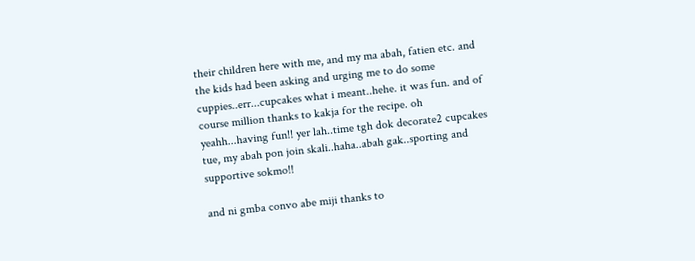their children here with me, and my ma abah, fatien etc. and the kids had been asking and urging me to do some cuppies..err...cupcakes what i meant..hehe. it was fun. and of course million thanks to kakja for the recipe. oh yeahh...having fun!! yer lah..time tgh dok decorate2 cupcakes tue, my abah pon join skali..haha..abah gak..sporting and supportive sokmo!!

and ni gmba convo abe miji thanks to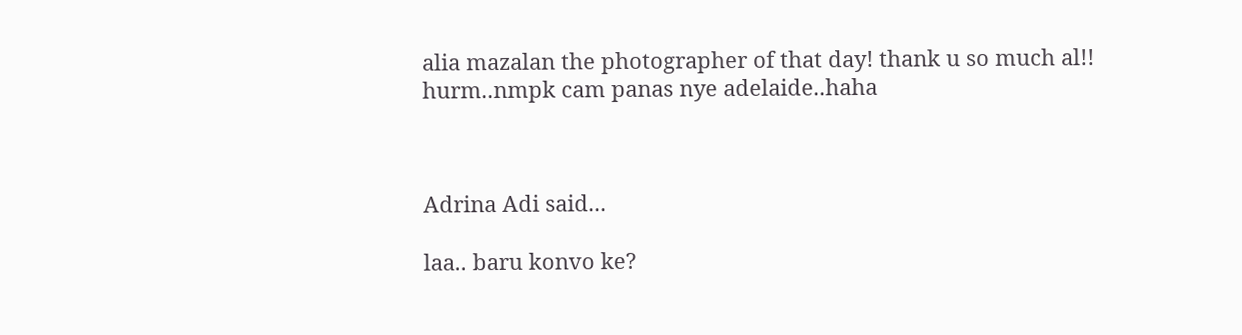alia mazalan the photographer of that day! thank u so much al!! hurm..nmpk cam panas nye adelaide..haha



Adrina Adi said...

laa.. baru konvo ke?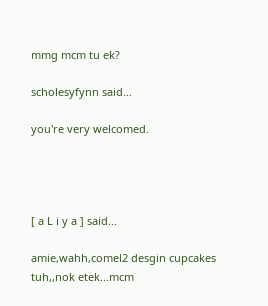mmg mcm tu ek?

scholesyfynn said...

you're very welcomed.




[ a L i y a ] said...

amie,wahh,comel2 desgin cupcakes tuh,,nok etek...mcm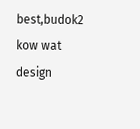best,budok2 kow wat design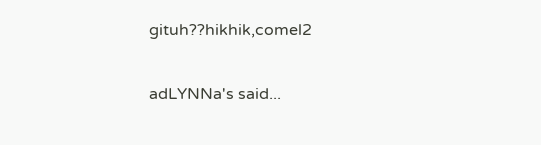gituh??hikhik,comel2

adLYNNa's said...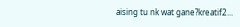aising tu nk wat gane?kreatif2...